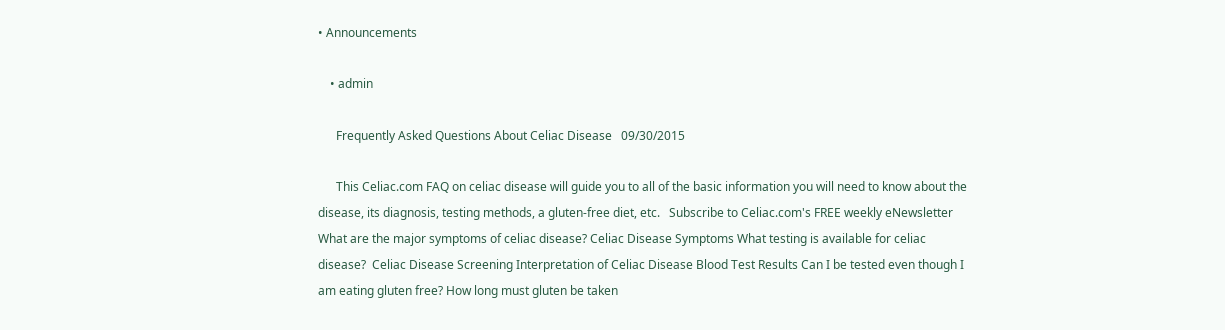• Announcements

    • admin

      Frequently Asked Questions About Celiac Disease   09/30/2015

      This Celiac.com FAQ on celiac disease will guide you to all of the basic information you will need to know about the disease, its diagnosis, testing methods, a gluten-free diet, etc.   Subscribe to Celiac.com's FREE weekly eNewsletter   What are the major symptoms of celiac disease? Celiac Disease Symptoms What testing is available for celiac disease?  Celiac Disease Screening Interpretation of Celiac Disease Blood Test Results Can I be tested even though I am eating gluten free? How long must gluten be taken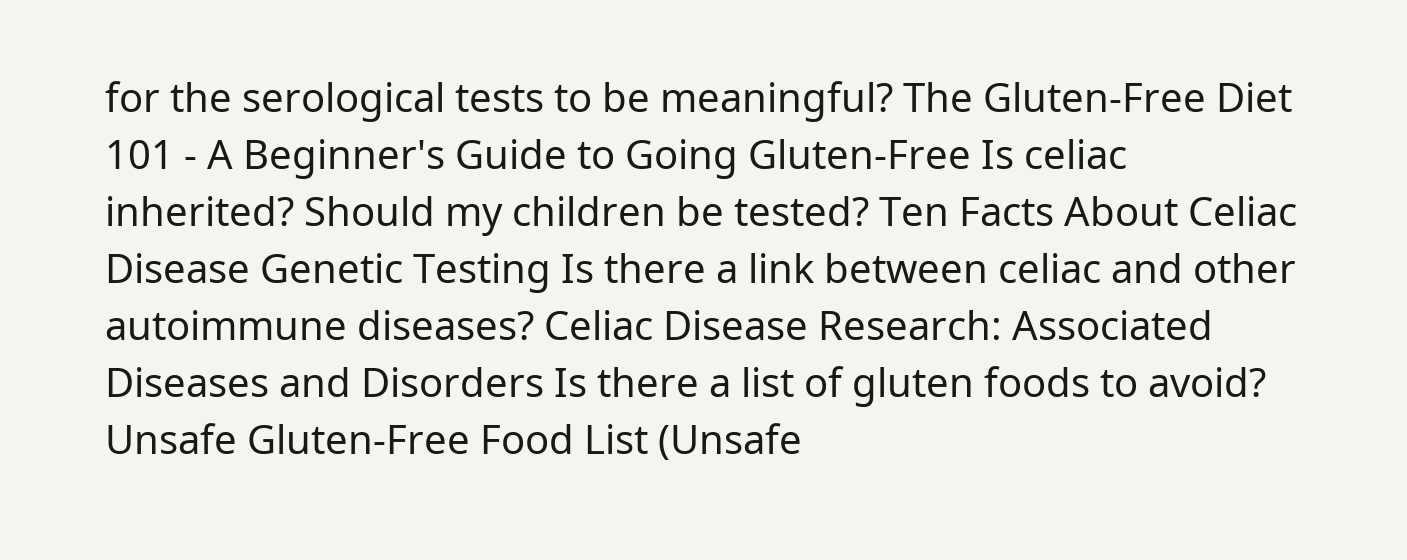for the serological tests to be meaningful? The Gluten-Free Diet 101 - A Beginner's Guide to Going Gluten-Free Is celiac inherited? Should my children be tested? Ten Facts About Celiac Disease Genetic Testing Is there a link between celiac and other autoimmune diseases? Celiac Disease Research: Associated Diseases and Disorders Is there a list of gluten foods to avoid? Unsafe Gluten-Free Food List (Unsafe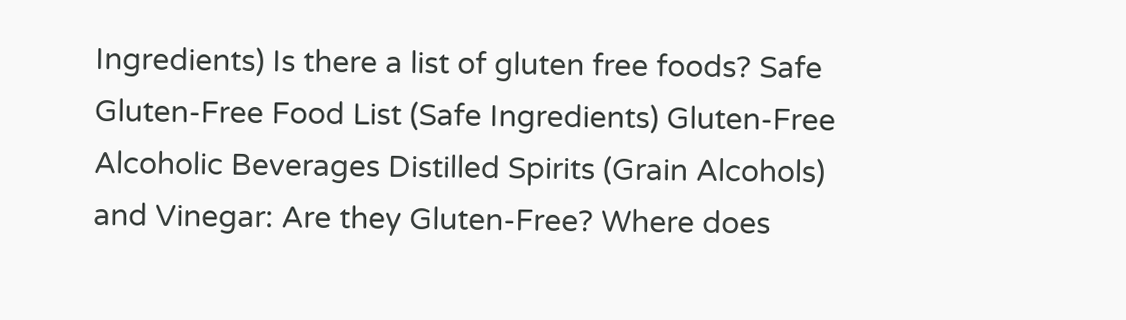Ingredients) Is there a list of gluten free foods? Safe Gluten-Free Food List (Safe Ingredients) Gluten-Free Alcoholic Beverages Distilled Spirits (Grain Alcohols) and Vinegar: Are they Gluten-Free? Where does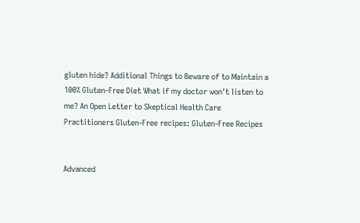gluten hide? Additional Things to Beware of to Maintain a 100% Gluten-Free Diet What if my doctor won't listen to me? An Open Letter to Skeptical Health Care Practitioners Gluten-Free recipes: Gluten-Free Recipes


Advanced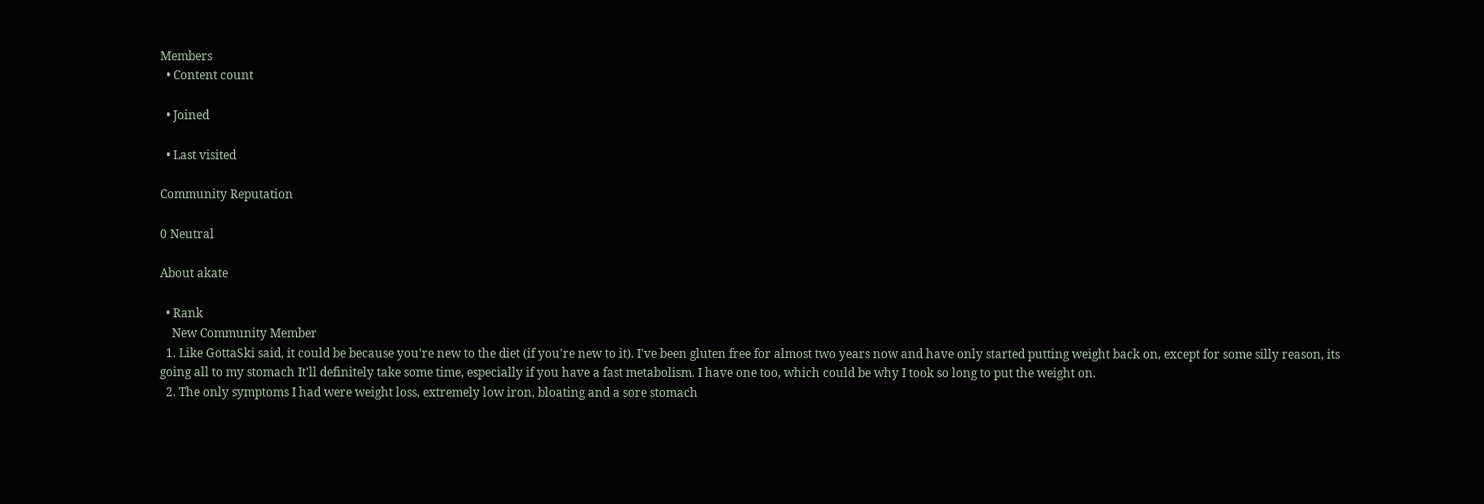Members
  • Content count

  • Joined

  • Last visited

Community Reputation

0 Neutral

About akate

  • Rank
    New Community Member
  1. Like GottaSki said, it could be because you're new to the diet (if you're new to it). I've been gluten free for almost two years now and have only started putting weight back on, except for some silly reason, its going all to my stomach It'll definitely take some time, especially if you have a fast metabolism. I have one too, which could be why I took so long to put the weight on.
  2. The only symptoms I had were weight loss, extremely low iron, bloating and a sore stomach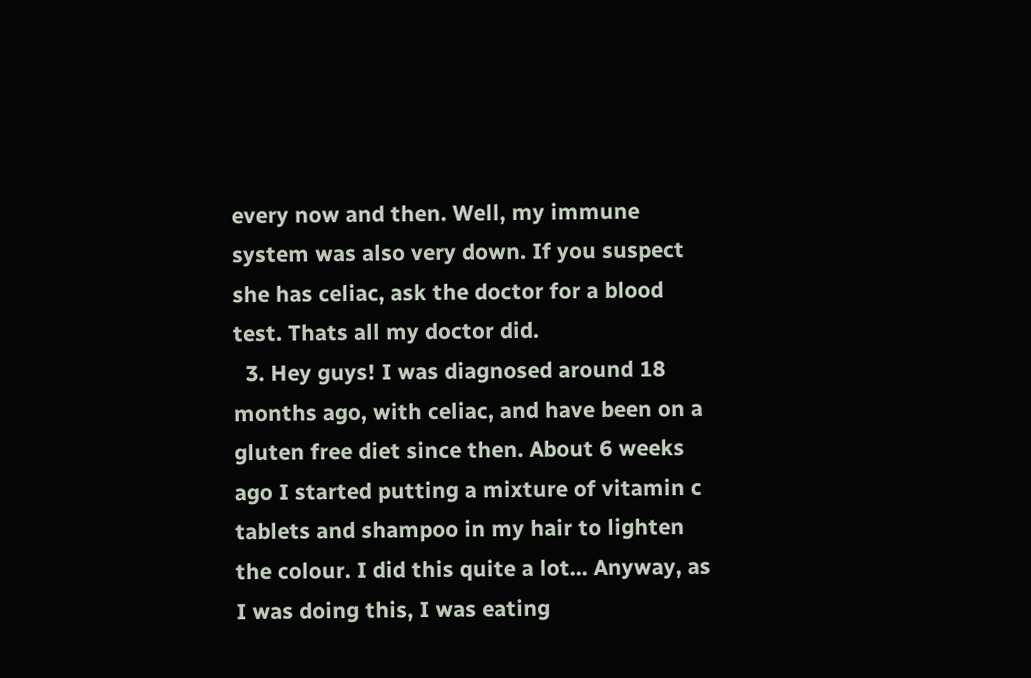every now and then. Well, my immune system was also very down. If you suspect she has celiac, ask the doctor for a blood test. Thats all my doctor did.
  3. Hey guys! I was diagnosed around 18 months ago, with celiac, and have been on a gluten free diet since then. About 6 weeks ago I started putting a mixture of vitamin c tablets and shampoo in my hair to lighten the colour. I did this quite a lot... Anyway, as I was doing this, I was eating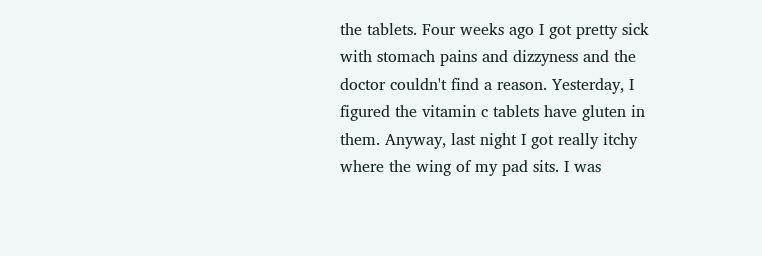the tablets. Four weeks ago I got pretty sick with stomach pains and dizzyness and the doctor couldn't find a reason. Yesterday, I figured the vitamin c tablets have gluten in them. Anyway, last night I got really itchy where the wing of my pad sits. I was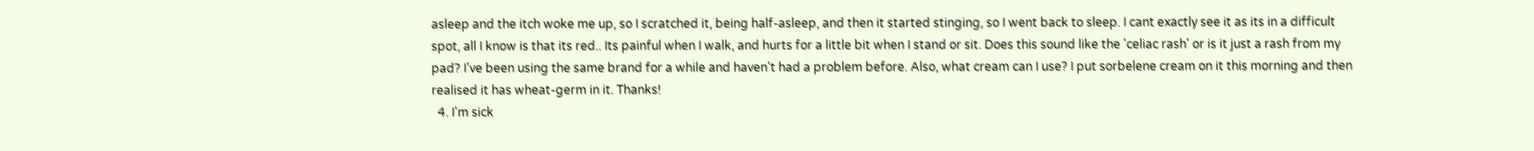asleep and the itch woke me up, so I scratched it, being half-asleep, and then it started stinging, so I went back to sleep. I cant exactly see it as its in a difficult spot, all I know is that its red.. Its painful when I walk, and hurts for a little bit when I stand or sit. Does this sound like the 'celiac rash' or is it just a rash from my pad? I've been using the same brand for a while and haven't had a problem before. Also, what cream can I use? I put sorbelene cream on it this morning and then realised it has wheat-germ in it. Thanks!
  4. I'm sick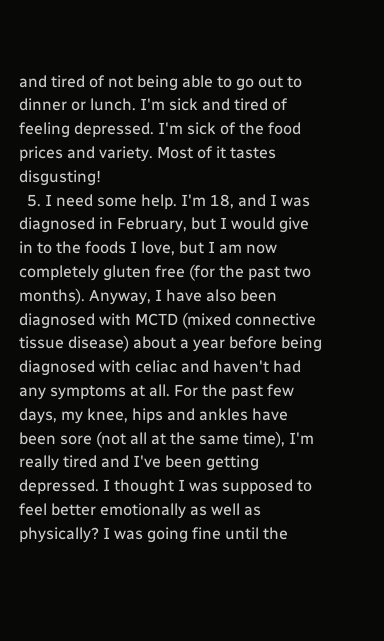and tired of not being able to go out to dinner or lunch. I'm sick and tired of feeling depressed. I'm sick of the food prices and variety. Most of it tastes disgusting!
  5. I need some help. I'm 18, and I was diagnosed in February, but I would give in to the foods I love, but I am now completely gluten free (for the past two months). Anyway, I have also been diagnosed with MCTD (mixed connective tissue disease) about a year before being diagnosed with celiac and haven't had any symptoms at all. For the past few days, my knee, hips and ankles have been sore (not all at the same time), I'm really tired and I've been getting depressed. I thought I was supposed to feel better emotionally as well as physically? I was going fine until the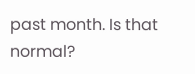past month. Is that normal?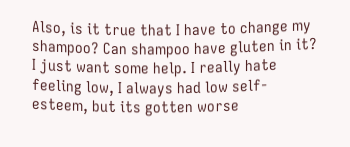Also, is it true that I have to change my shampoo? Can shampoo have gluten in it? I just want some help. I really hate feeling low, I always had low self-esteem, but its gotten worse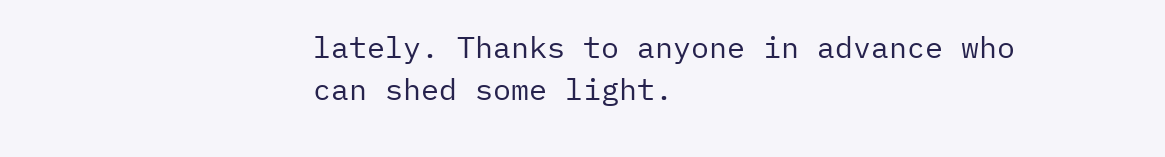lately. Thanks to anyone in advance who can shed some light.